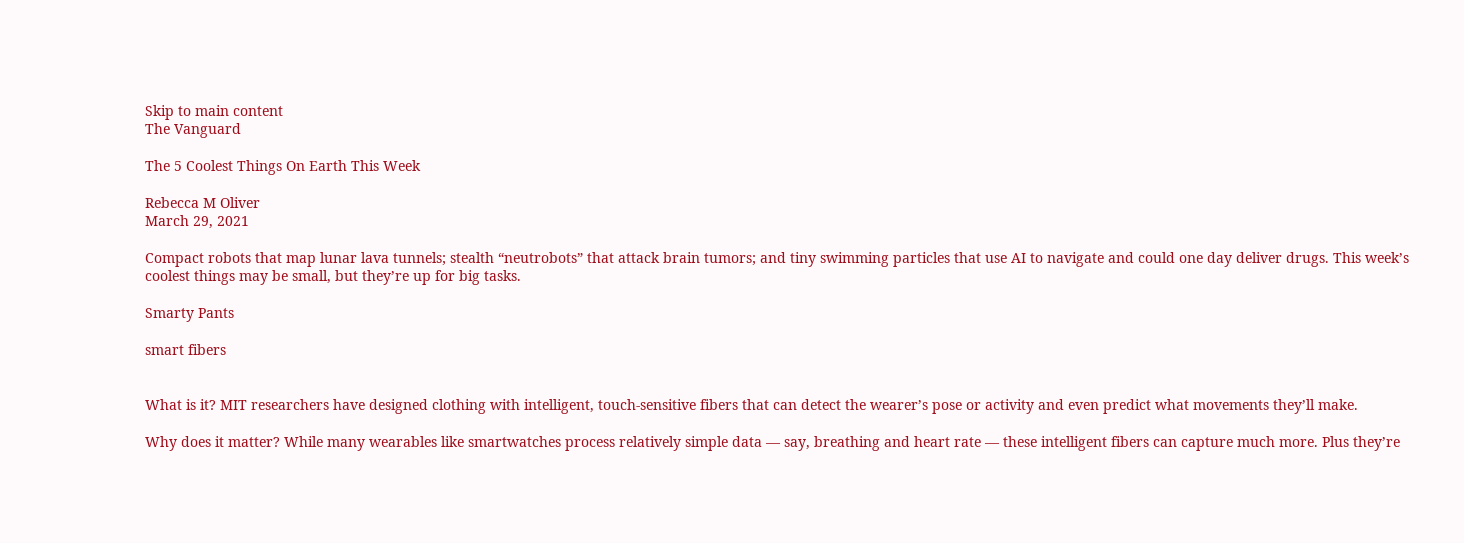Skip to main content
The Vanguard

The 5 Coolest Things On Earth This Week

Rebecca M Oliver
March 29, 2021

Compact robots that map lunar lava tunnels; stealth “neutrobots” that attack brain tumors; and tiny swimming particles that use AI to navigate and could one day deliver drugs. This week’s coolest things may be small, but they’re up for big tasks.

Smarty Pants

smart fibers


What is it? MIT researchers have designed clothing with intelligent, touch-sensitive fibers that can detect the wearer’s pose or activity and even predict what movements they’ll make.

Why does it matter? While many wearables like smartwatches process relatively simple data — say, breathing and heart rate — these intelligent fibers can capture much more. Plus they’re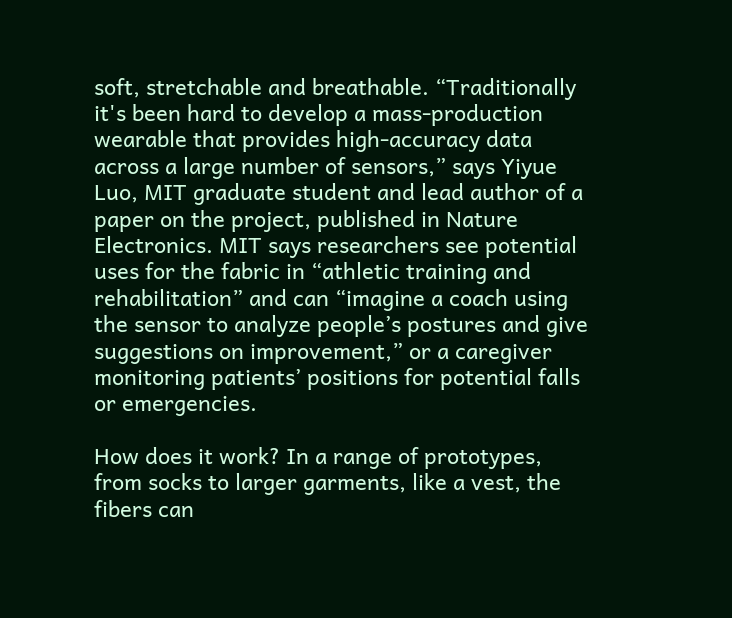soft, stretchable and breathable. “Traditionally it's been hard to develop a mass-production wearable that provides high-accuracy data across a large number of sensors,” says Yiyue Luo, MIT graduate student and lead author of a paper on the project, published in Nature Electronics. MIT says researchers see potential uses for the fabric in “athletic training and rehabilitation” and can “imagine a coach using the sensor to analyze people’s postures and give suggestions on improvement,” or a caregiver monitoring patients’ positions for potential falls or emergencies.

How does it work? In a range of prototypes, from socks to larger garments, like a vest, the fibers can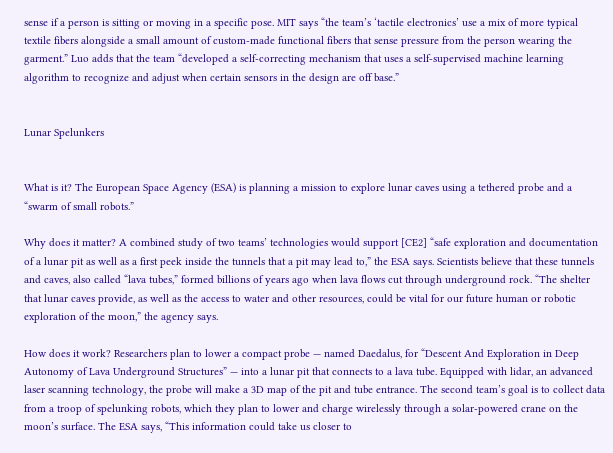sense if a person is sitting or moving in a specific pose. MIT says “the team’s ‘tactile electronics’ use a mix of more typical textile fibers alongside a small amount of custom-made functional fibers that sense pressure from the person wearing the garment.” Luo adds that the team “developed a self-correcting mechanism that uses a self-supervised machine learning algorithm to recognize and adjust when certain sensors in the design are off base.”


Lunar Spelunkers


What is it? The European Space Agency (ESA) is planning a mission to explore lunar caves using a tethered probe and a “swarm of small robots.”

Why does it matter? A combined study of two teams’ technologies would support [CE2] “safe exploration and documentation of a lunar pit as well as a first peek inside the tunnels that a pit may lead to,” the ESA says. Scientists believe that these tunnels and caves, also called “lava tubes,” formed billions of years ago when lava flows cut through underground rock. “The shelter that lunar caves provide, as well as the access to water and other resources, could be vital for our future human or robotic exploration of the moon,” the agency says.

How does it work? Researchers plan to lower a compact probe — named Daedalus, for “Descent And Exploration in Deep Autonomy of Lava Underground Structures” — into a lunar pit that connects to a lava tube. Equipped with lidar, an advanced laser scanning technology, the probe will make a 3D map of the pit and tube entrance. The second team’s goal is to collect data from a troop of spelunking robots, which they plan to lower and charge wirelessly through a solar-powered crane on the moon’s surface. The ESA says, “This information could take us closer to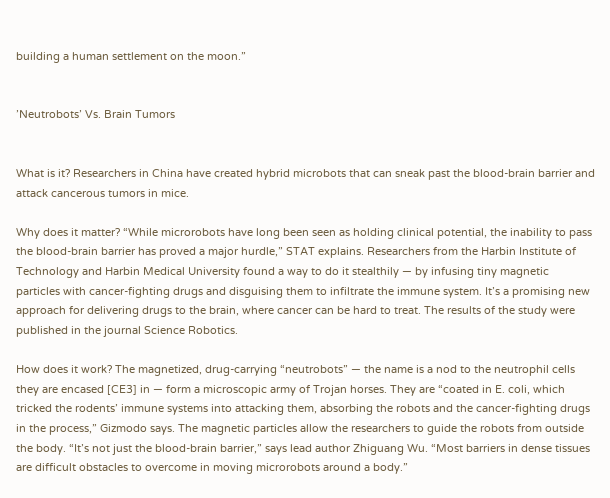building a human settlement on the moon.”


’Neutrobots’ Vs. Brain Tumors


What is it? Researchers in China have created hybrid microbots that can sneak past the blood-brain barrier and attack cancerous tumors in mice.

Why does it matter? “While microrobots have long been seen as holding clinical potential, the inability to pass the blood-brain barrier has proved a major hurdle,” STAT explains. Researchers from the Harbin Institute of Technology and Harbin Medical University found a way to do it stealthily — by infusing tiny magnetic particles with cancer-fighting drugs and disguising them to infiltrate the immune system. It’s a promising new approach for delivering drugs to the brain, where cancer can be hard to treat. The results of the study were published in the journal Science Robotics.

How does it work? The magnetized, drug-carrying “neutrobots” — the name is a nod to the neutrophil cells they are encased [CE3] in — form a microscopic army of Trojan horses. They are “coated in E. coli, which tricked the rodents’ immune systems into attacking them, absorbing the robots and the cancer-fighting drugs in the process,” Gizmodo says. The magnetic particles allow the researchers to guide the robots from outside the body. “It’s not just the blood-brain barrier,” says lead author Zhiguang Wu. “Most barriers in dense tissues are difficult obstacles to overcome in moving microrobots around a body.”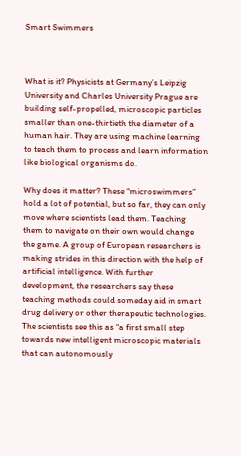Smart Swimmers



What is it? Physicists at Germany’s Leipzig University and Charles University Prague are building self-propelled, microscopic particles smaller than one-thirtieth the diameter of a human hair. They are using machine learning to teach them to process and learn information like biological organisms do.

Why does it matter? These “microswimmers” hold a lot of potential, but so far, they can only move where scientists lead them. Teaching them to navigate on their own would change the game. A group of European researchers is making strides in this direction with the help of artificial intelligence. With further development, the researchers say these teaching methods could someday aid in smart drug delivery or other therapeutic technologies. The scientists see this as “a first small step towards new intelligent microscopic materials that can autonomously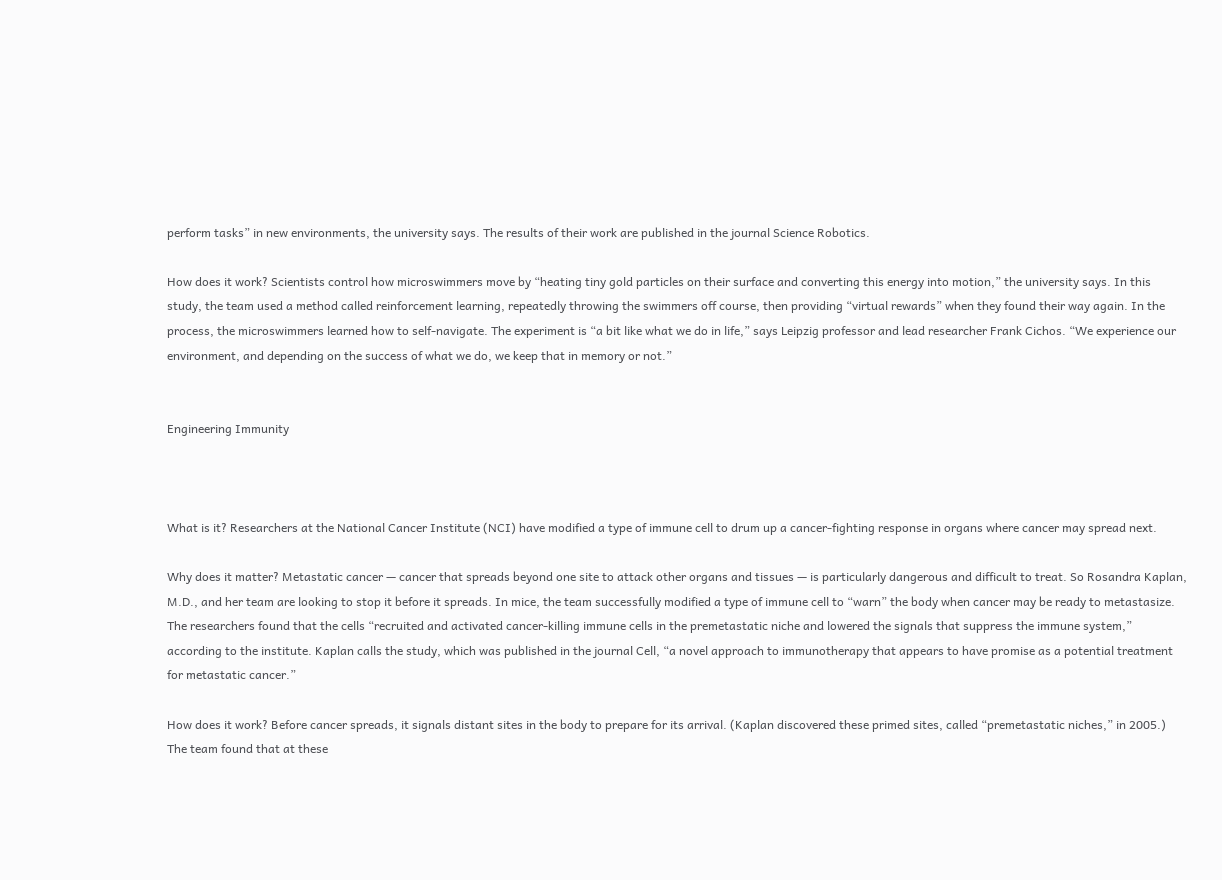perform tasks” in new environments, the university says. The results of their work are published in the journal Science Robotics.

How does it work? Scientists control how microswimmers move by “heating tiny gold particles on their surface and converting this energy into motion,” the university says. In this study, the team used a method called reinforcement learning, repeatedly throwing the swimmers off course, then providing “virtual rewards” when they found their way again. In the process, the microswimmers learned how to self-navigate. The experiment is “a bit like what we do in life,” says Leipzig professor and lead researcher Frank Cichos. “We experience our environment, and depending on the success of what we do, we keep that in memory or not.”


Engineering Immunity



What is it? Researchers at the National Cancer Institute (NCI) have modified a type of immune cell to drum up a cancer-fighting response in organs where cancer may spread next.

Why does it matter? Metastatic cancer — cancer that spreads beyond one site to attack other organs and tissues — is particularly dangerous and difficult to treat. So Rosandra Kaplan, M.D., and her team are looking to stop it before it spreads. In mice, the team successfully modified a type of immune cell to “warn” the body when cancer may be ready to metastasize. The researchers found that the cells “recruited and activated cancer-killing immune cells in the premetastatic niche and lowered the signals that suppress the immune system,” according to the institute. Kaplan calls the study, which was published in the journal Cell, “a novel approach to immunotherapy that appears to have promise as a potential treatment for metastatic cancer.”

How does it work? Before cancer spreads, it signals distant sites in the body to prepare for its arrival. (Kaplan discovered these primed sites, called “premetastatic niches,” in 2005.) The team found that at these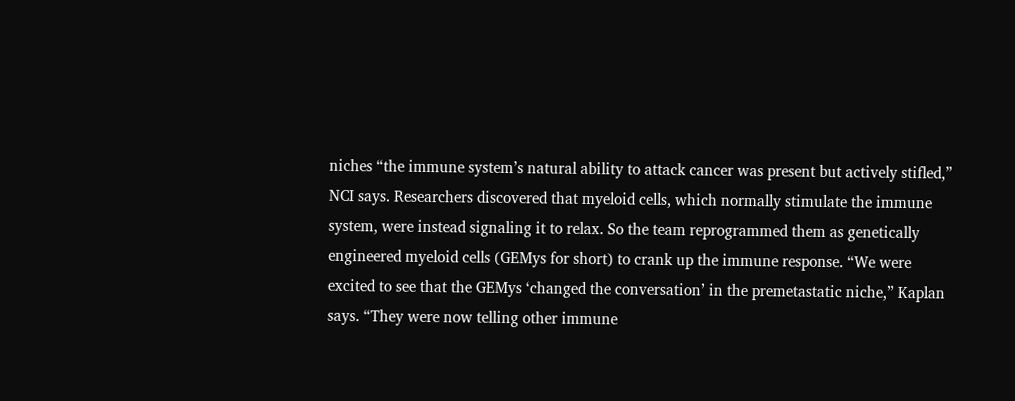niches “the immune system’s natural ability to attack cancer was present but actively stifled,” NCI says. Researchers discovered that myeloid cells, which normally stimulate the immune system, were instead signaling it to relax. So the team reprogrammed them as genetically engineered myeloid cells (GEMys for short) to crank up the immune response. “We were excited to see that the GEMys ‘changed the conversation’ in the premetastatic niche,” Kaplan says. “They were now telling other immune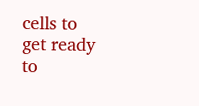cells to get ready to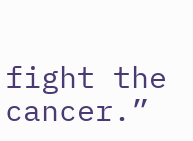fight the cancer.”